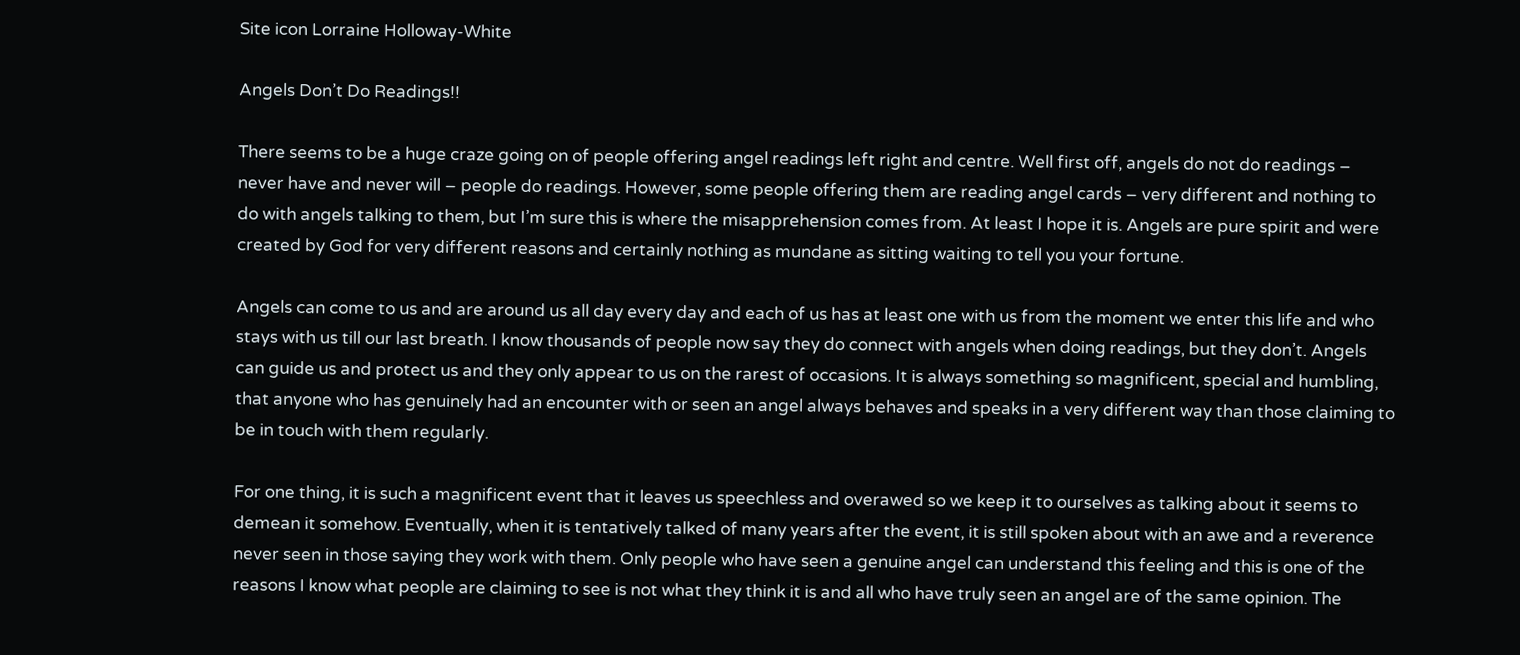Site icon Lorraine Holloway-White

Angels Don’t Do Readings!!

There seems to be a huge craze going on of people offering angel readings left right and centre. Well first off, angels do not do readings – never have and never will – people do readings. However, some people offering them are reading angel cards – very different and nothing to do with angels talking to them, but I’m sure this is where the misapprehension comes from. At least I hope it is. Angels are pure spirit and were created by God for very different reasons and certainly nothing as mundane as sitting waiting to tell you your fortune.

Angels can come to us and are around us all day every day and each of us has at least one with us from the moment we enter this life and who stays with us till our last breath. I know thousands of people now say they do connect with angels when doing readings, but they don’t. Angels can guide us and protect us and they only appear to us on the rarest of occasions. It is always something so magnificent, special and humbling, that anyone who has genuinely had an encounter with or seen an angel always behaves and speaks in a very different way than those claiming to be in touch with them regularly.

For one thing, it is such a magnificent event that it leaves us speechless and overawed so we keep it to ourselves as talking about it seems to demean it somehow. Eventually, when it is tentatively talked of many years after the event, it is still spoken about with an awe and a reverence never seen in those saying they work with them. Only people who have seen a genuine angel can understand this feeling and this is one of the reasons I know what people are claiming to see is not what they think it is and all who have truly seen an angel are of the same opinion. The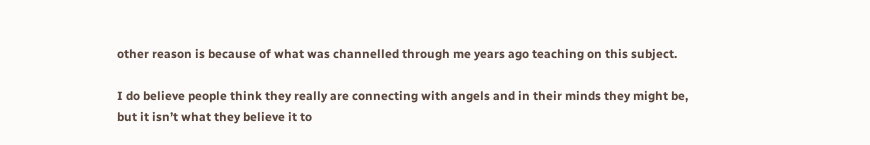other reason is because of what was channelled through me years ago teaching on this subject.

I do believe people think they really are connecting with angels and in their minds they might be, but it isn’t what they believe it to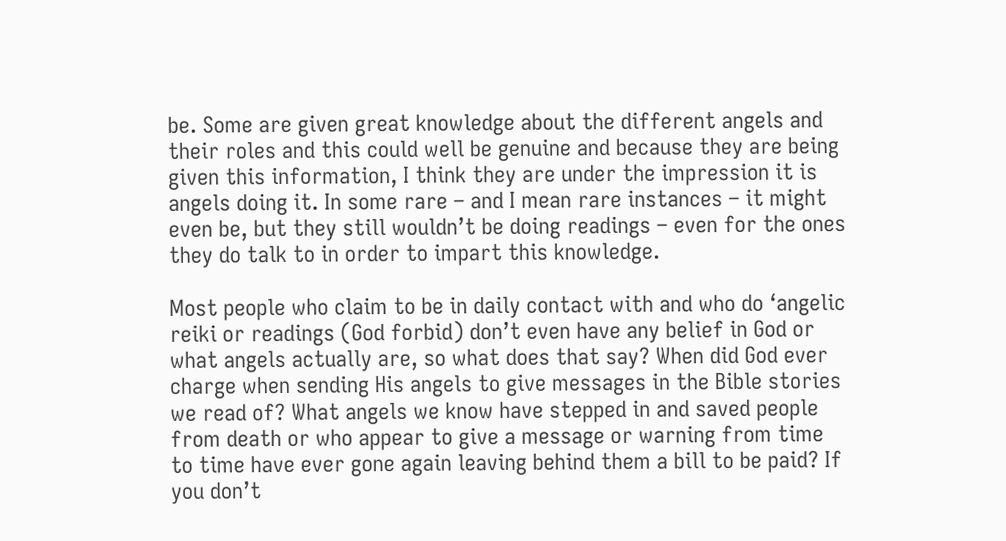be. Some are given great knowledge about the different angels and their roles and this could well be genuine and because they are being given this information, I think they are under the impression it is angels doing it. In some rare – and I mean rare instances – it might even be, but they still wouldn’t be doing readings – even for the ones they do talk to in order to impart this knowledge.

Most people who claim to be in daily contact with and who do ‘angelic reiki or readings (God forbid) don’t even have any belief in God or what angels actually are, so what does that say? When did God ever charge when sending His angels to give messages in the Bible stories we read of? What angels we know have stepped in and saved people from death or who appear to give a message or warning from time to time have ever gone again leaving behind them a bill to be paid? If you don’t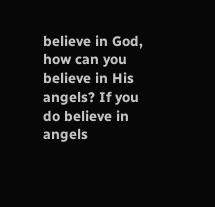believe in God, how can you believe in His angels? If you do believe in angels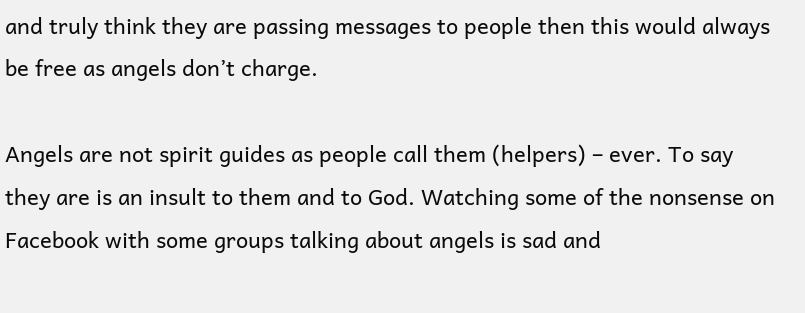and truly think they are passing messages to people then this would always be free as angels don’t charge.

Angels are not spirit guides as people call them (helpers) – ever. To say they are is an insult to them and to God. Watching some of the nonsense on Facebook with some groups talking about angels is sad and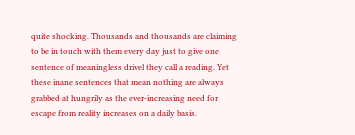quite shocking. Thousands and thousands are claiming to be in touch with them every day just to give one sentence of meaningless drivel they call a reading. Yet these inane sentences that mean nothing are always grabbed at hungrily as the ever-increasing need for escape from reality increases on a daily basis.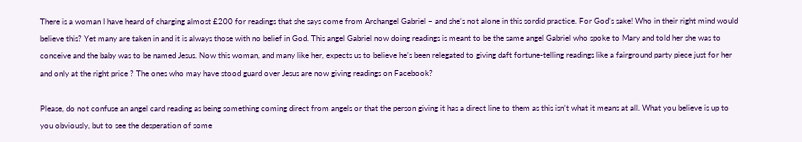There is a woman I have heard of charging almost £200 for readings that she says come from Archangel Gabriel – and she’s not alone in this sordid practice. For God’s sake! Who in their right mind would believe this? Yet many are taken in and it is always those with no belief in God. This angel Gabriel now doing readings is meant to be the same angel Gabriel who spoke to Mary and told her she was to conceive and the baby was to be named Jesus. Now this woman, and many like her, expects us to believe he’s been relegated to giving daft fortune-telling readings like a fairground party piece just for her and only at the right price ? The ones who may have stood guard over Jesus are now giving readings on Facebook?

Please, do not confuse an angel card reading as being something coming direct from angels or that the person giving it has a direct line to them as this isn’t what it means at all. What you believe is up to you obviously, but to see the desperation of some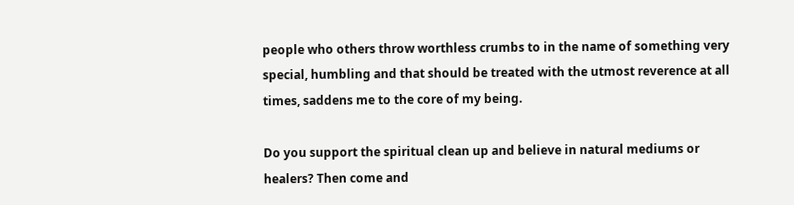people who others throw worthless crumbs to in the name of something very special, humbling and that should be treated with the utmost reverence at all times, saddens me to the core of my being.

Do you support the spiritual clean up and believe in natural mediums or healers? Then come and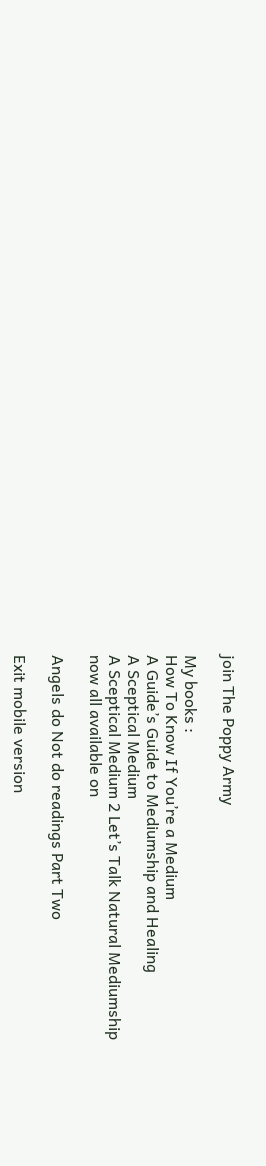join The Poppy Army

My books :
How To Know If You’re a Medium
A Guide’s Guide to Mediumship and Healing
A Sceptical Medium
A Sceptical Medium 2 Let’s Talk Natural Mediumship
now all available on

Angels do Not do readings Part Two

Exit mobile version